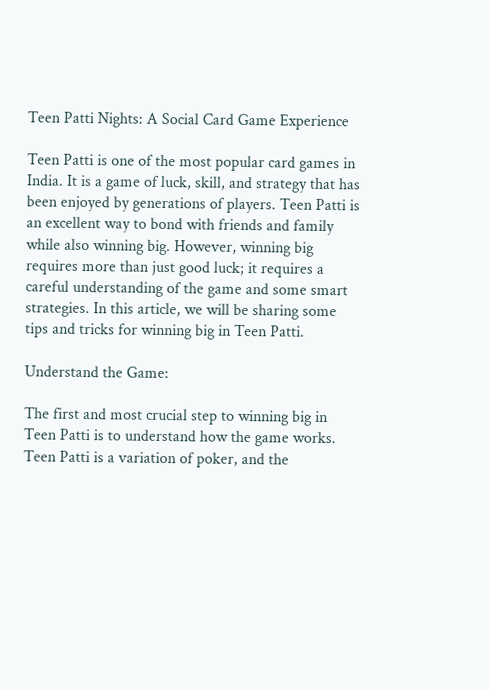Teen Patti Nights: A Social Card Game Experience

Teen Patti is one of the most popular card games in India. It is a game of luck, skill, and strategy that has been enjoyed by generations of players. Teen Patti is an excellent way to bond with friends and family while also winning big. However, winning big requires more than just good luck; it requires a careful understanding of the game and some smart strategies. In this article, we will be sharing some tips and tricks for winning big in Teen Patti.

Understand the Game:

The first and most crucial step to winning big in Teen Patti is to understand how the game works. Teen Patti is a variation of poker, and the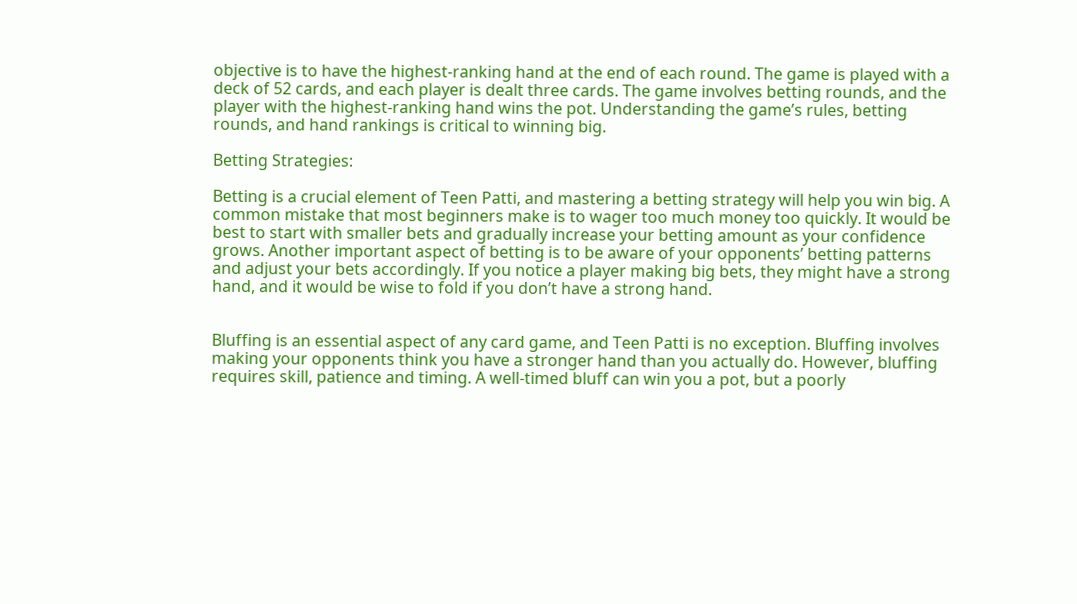objective is to have the highest-ranking hand at the end of each round. The game is played with a deck of 52 cards, and each player is dealt three cards. The game involves betting rounds, and the player with the highest-ranking hand wins the pot. Understanding the game’s rules, betting rounds, and hand rankings is critical to winning big.

Betting Strategies:

Betting is a crucial element of Teen Patti, and mastering a betting strategy will help you win big. A common mistake that most beginners make is to wager too much money too quickly. It would be best to start with smaller bets and gradually increase your betting amount as your confidence grows. Another important aspect of betting is to be aware of your opponents’ betting patterns and adjust your bets accordingly. If you notice a player making big bets, they might have a strong hand, and it would be wise to fold if you don’t have a strong hand.


Bluffing is an essential aspect of any card game, and Teen Patti is no exception. Bluffing involves making your opponents think you have a stronger hand than you actually do. However, bluffing requires skill, patience and timing. A well-timed bluff can win you a pot, but a poorly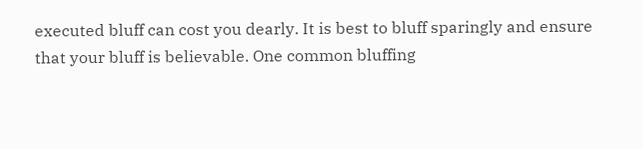executed bluff can cost you dearly. It is best to bluff sparingly and ensure that your bluff is believable. One common bluffing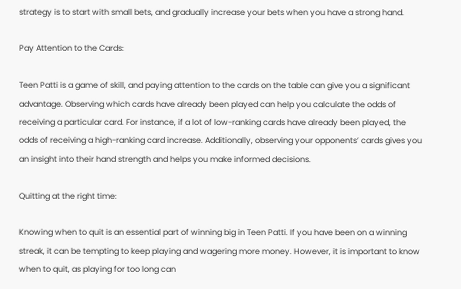strategy is to start with small bets, and gradually increase your bets when you have a strong hand.

Pay Attention to the Cards:

Teen Patti is a game of skill, and paying attention to the cards on the table can give you a significant advantage. Observing which cards have already been played can help you calculate the odds of receiving a particular card. For instance, if a lot of low-ranking cards have already been played, the odds of receiving a high-ranking card increase. Additionally, observing your opponents’ cards gives you an insight into their hand strength and helps you make informed decisions.

Quitting at the right time:

Knowing when to quit is an essential part of winning big in Teen Patti. If you have been on a winning streak, it can be tempting to keep playing and wagering more money. However, it is important to know when to quit, as playing for too long can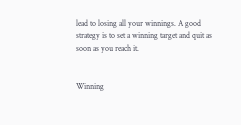lead to losing all your winnings. A good strategy is to set a winning target and quit as soon as you reach it.


Winning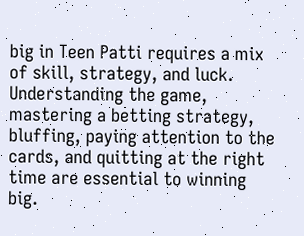big in Teen Patti requires a mix of skill, strategy, and luck. Understanding the game, mastering a betting strategy, bluffing, paying attention to the cards, and quitting at the right time are essential to winning big.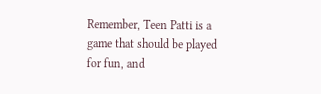Remember, Teen Patti is a game that should be played for fun, and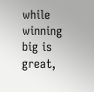while winning big is great,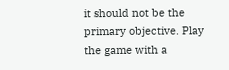it should not be the primary objective. Play the game with a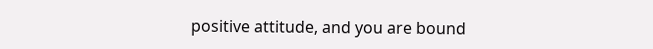positive attitude, and you are bound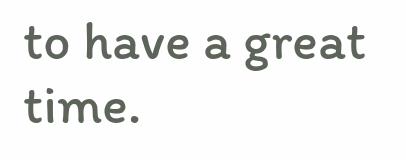to have a great time.